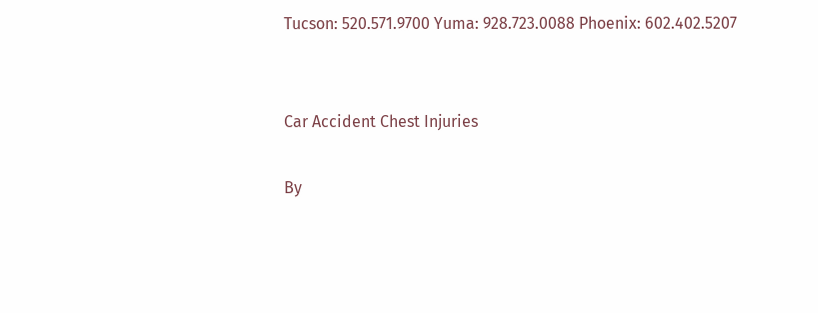Tucson: 520.571.9700 Yuma: 928.723.0088 Phoenix: 602.402.5207


Car Accident Chest Injuries

By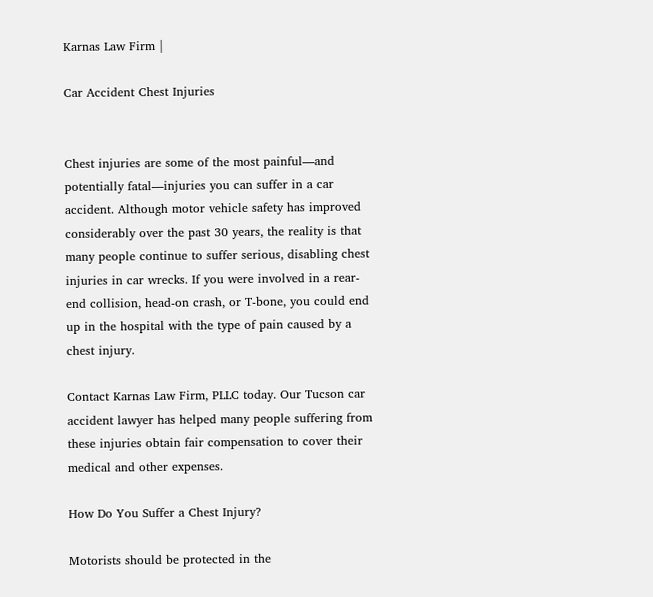Karnas Law Firm |

Car Accident Chest Injuries


Chest injuries are some of the most painful—and potentially fatal—injuries you can suffer in a car accident. Although motor vehicle safety has improved considerably over the past 30 years, the reality is that many people continue to suffer serious, disabling chest injuries in car wrecks. If you were involved in a rear-end collision, head-on crash, or T-bone, you could end up in the hospital with the type of pain caused by a chest injury.

Contact Karnas Law Firm, PLLC today. Our Tucson car accident lawyer has helped many people suffering from these injuries obtain fair compensation to cover their medical and other expenses.

How Do You Suffer a Chest Injury?

Motorists should be protected in the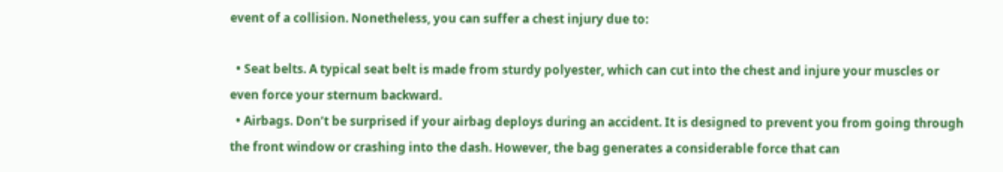event of a collision. Nonetheless, you can suffer a chest injury due to:

  • Seat belts. A typical seat belt is made from sturdy polyester, which can cut into the chest and injure your muscles or even force your sternum backward.
  • Airbags. Don’t be surprised if your airbag deploys during an accident. It is designed to prevent you from going through the front window or crashing into the dash. However, the bag generates a considerable force that can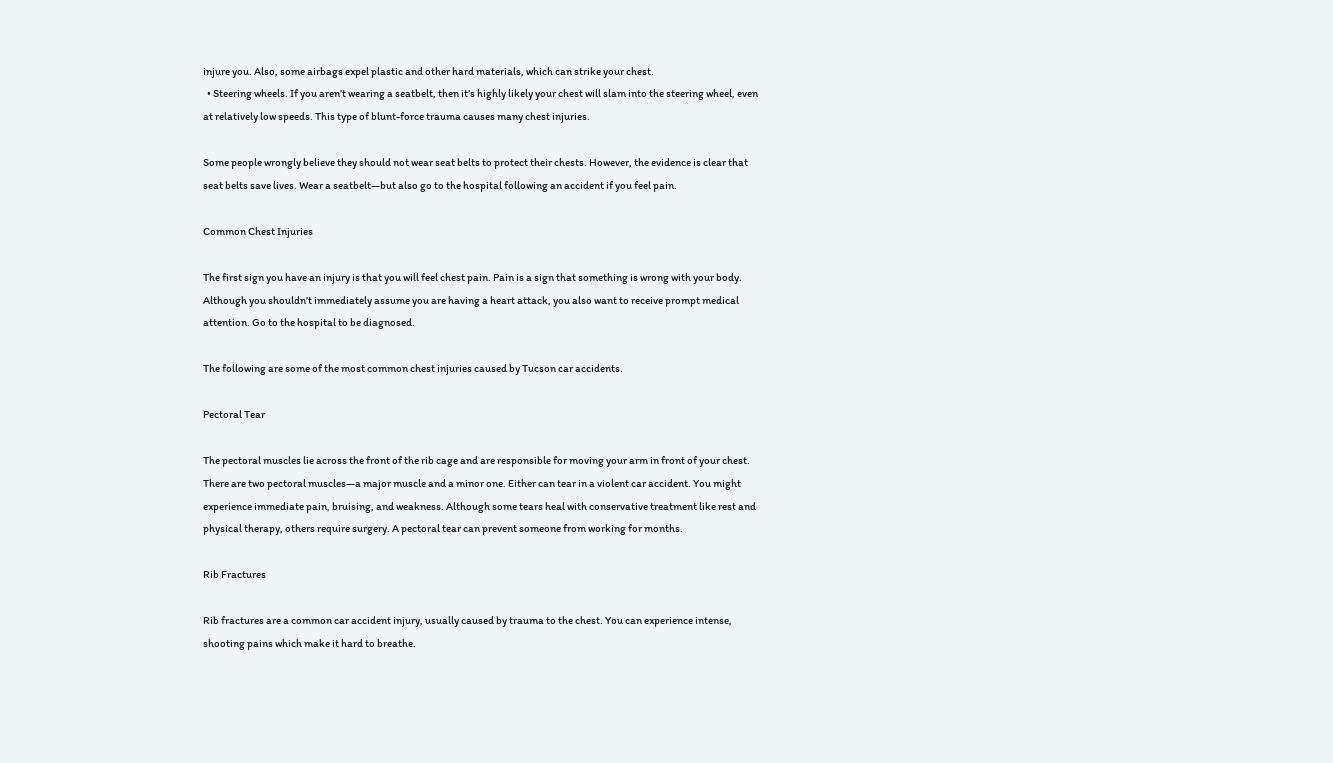injure you. Also, some airbags expel plastic and other hard materials, which can strike your chest.
  • Steering wheels. If you aren’t wearing a seatbelt, then it’s highly likely your chest will slam into the steering wheel, even at relatively low speeds. This type of blunt-force trauma causes many chest injuries.

Some people wrongly believe they should not wear seat belts to protect their chests. However, the evidence is clear that seat belts save lives. Wear a seatbelt—but also go to the hospital following an accident if you feel pain.

Common Chest Injuries

The first sign you have an injury is that you will feel chest pain. Pain is a sign that something is wrong with your body. Although you shouldn’t immediately assume you are having a heart attack, you also want to receive prompt medical attention. Go to the hospital to be diagnosed.

The following are some of the most common chest injuries caused by Tucson car accidents.

Pectoral Tear

The pectoral muscles lie across the front of the rib cage and are responsible for moving your arm in front of your chest. There are two pectoral muscles—a major muscle and a minor one. Either can tear in a violent car accident. You might experience immediate pain, bruising, and weakness. Although some tears heal with conservative treatment like rest and physical therapy, others require surgery. A pectoral tear can prevent someone from working for months.

Rib Fractures

Rib fractures are a common car accident injury, usually caused by trauma to the chest. You can experience intense, shooting pains which make it hard to breathe.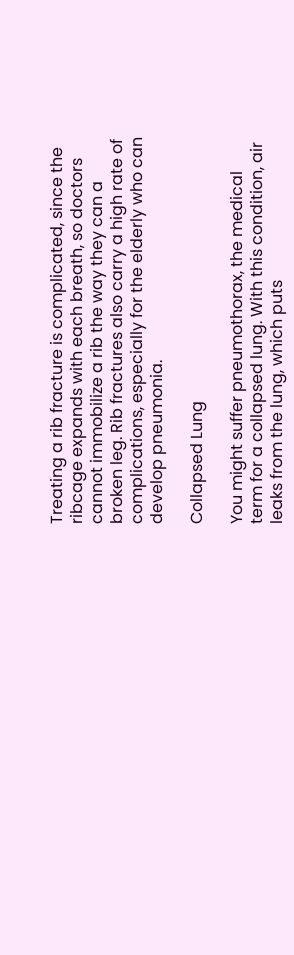Treating a rib fracture is complicated, since the ribcage expands with each breath, so doctors cannot immobilize a rib the way they can a broken leg. Rib fractures also carry a high rate of complications, especially for the elderly who can develop pneumonia.

Collapsed Lung

You might suffer pneumothorax, the medical term for a collapsed lung. With this condition, air leaks from the lung, which puts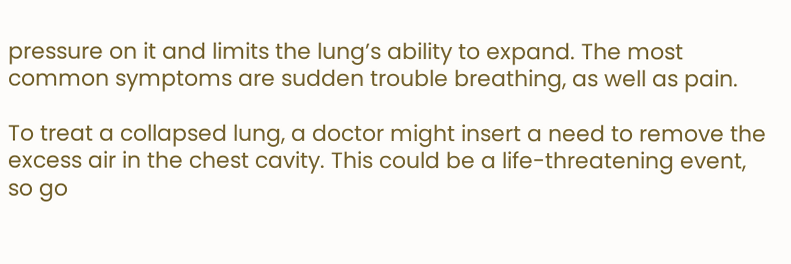pressure on it and limits the lung’s ability to expand. The most common symptoms are sudden trouble breathing, as well as pain.

To treat a collapsed lung, a doctor might insert a need to remove the excess air in the chest cavity. This could be a life-threatening event, so go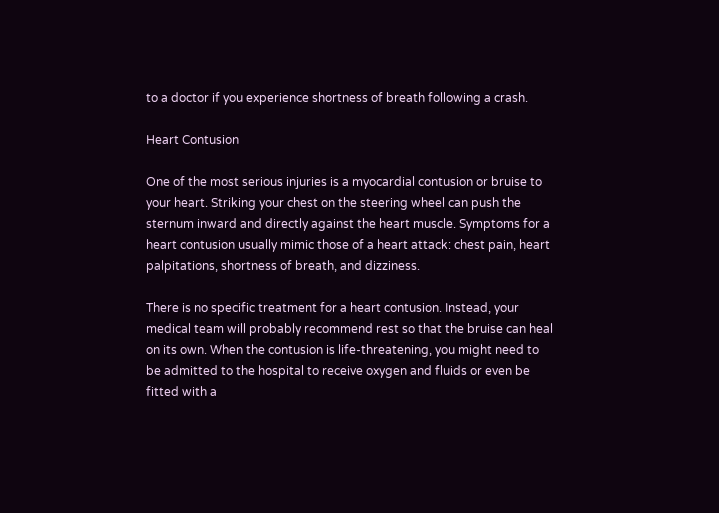to a doctor if you experience shortness of breath following a crash.

Heart Contusion

One of the most serious injuries is a myocardial contusion or bruise to your heart. Striking your chest on the steering wheel can push the sternum inward and directly against the heart muscle. Symptoms for a heart contusion usually mimic those of a heart attack: chest pain, heart palpitations, shortness of breath, and dizziness.

There is no specific treatment for a heart contusion. Instead, your medical team will probably recommend rest so that the bruise can heal on its own. When the contusion is life-threatening, you might need to be admitted to the hospital to receive oxygen and fluids or even be fitted with a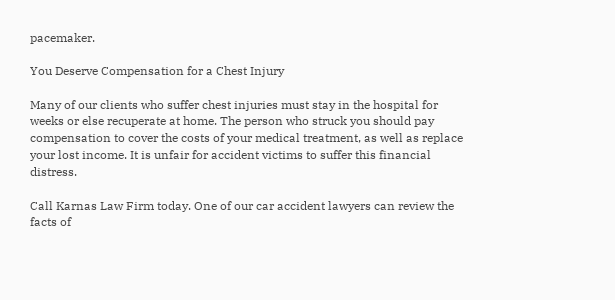pacemaker.

You Deserve Compensation for a Chest Injury

Many of our clients who suffer chest injuries must stay in the hospital for weeks or else recuperate at home. The person who struck you should pay compensation to cover the costs of your medical treatment, as well as replace your lost income. It is unfair for accident victims to suffer this financial distress.

Call Karnas Law Firm today. One of our car accident lawyers can review the facts of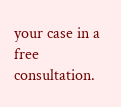your case in a free consultation.